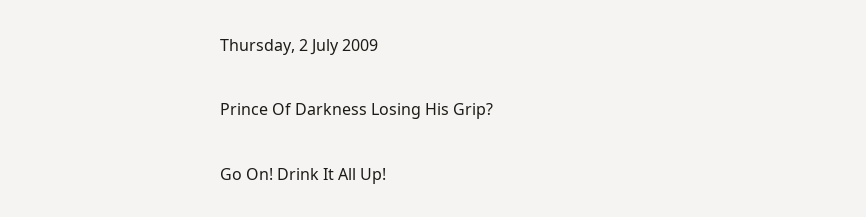Thursday, 2 July 2009

Prince Of Darkness Losing His Grip?

Go On! Drink It All Up!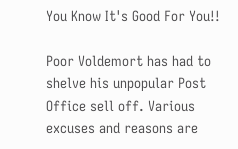You Know It's Good For You!!

Poor Voldemort has had to shelve his unpopular Post Office sell off. Various excuses and reasons are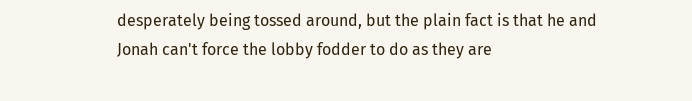desperately being tossed around, but the plain fact is that he and Jonah can't force the lobby fodder to do as they are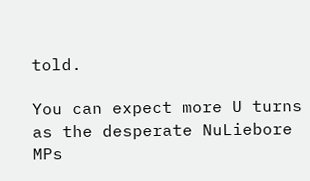told.

You can expect more U turns as the desperate NuLiebore MPs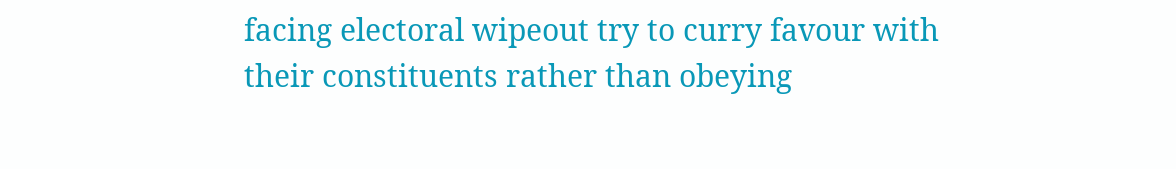facing electoral wipeout try to curry favour with their constituents rather than obeying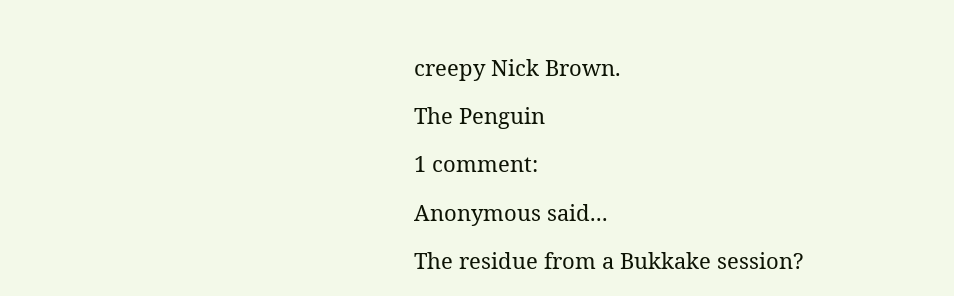creepy Nick Brown.

The Penguin

1 comment:

Anonymous said...

The residue from a Bukkake session?